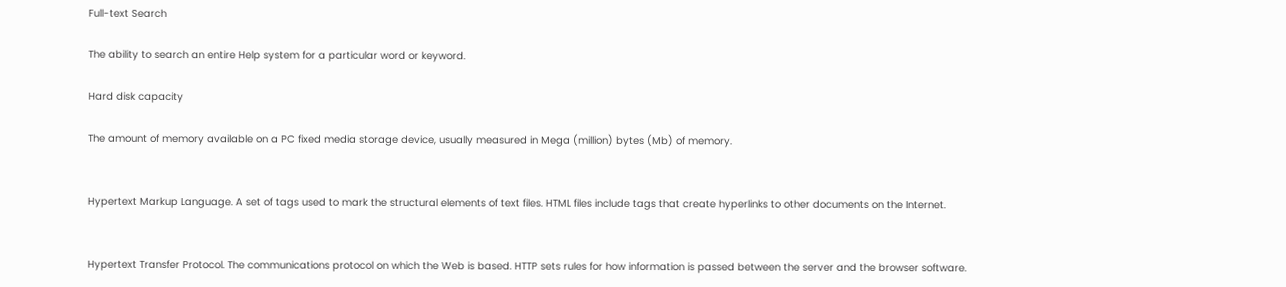Full-text Search

The ability to search an entire Help system for a particular word or keyword.

Hard disk capacity

The amount of memory available on a PC fixed media storage device, usually measured in Mega (million) bytes (Mb) of memory.


Hypertext Markup Language. A set of tags used to mark the structural elements of text files. HTML files include tags that create hyperlinks to other documents on the Internet.


Hypertext Transfer Protocol. The communications protocol on which the Web is based. HTTP sets rules for how information is passed between the server and the browser software.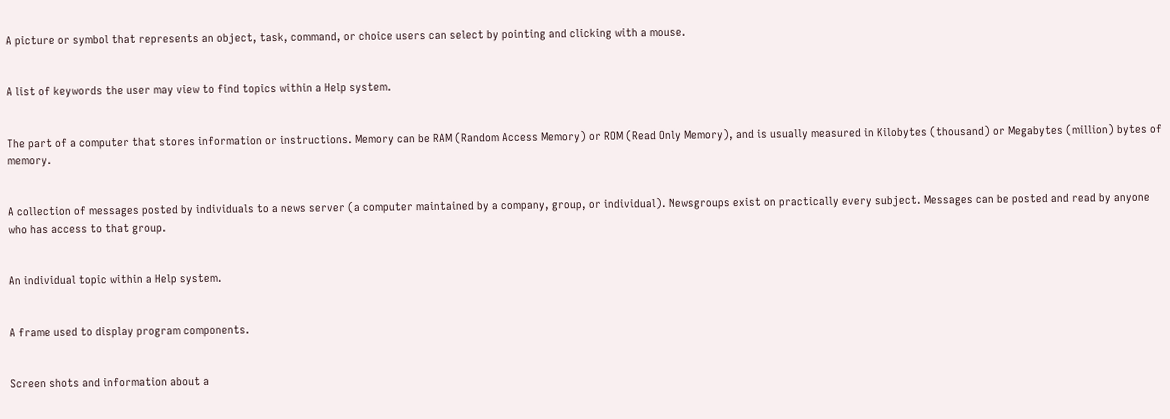A picture or symbol that represents an object, task, command, or choice users can select by pointing and clicking with a mouse.


A list of keywords the user may view to find topics within a Help system.


The part of a computer that stores information or instructions. Memory can be RAM (Random Access Memory) or ROM (Read Only Memory), and is usually measured in Kilobytes (thousand) or Megabytes (million) bytes of memory.


A collection of messages posted by individuals to a news server (a computer maintained by a company, group, or individual). Newsgroups exist on practically every subject. Messages can be posted and read by anyone who has access to that group.


An individual topic within a Help system.


A frame used to display program components.


Screen shots and information about a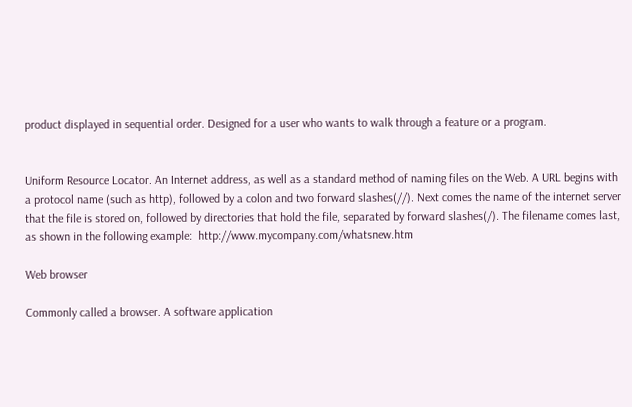product displayed in sequential order. Designed for a user who wants to walk through a feature or a program.


Uniform Resource Locator. An Internet address, as well as a standard method of naming files on the Web. A URL begins with a protocol name (such as http), followed by a colon and two forward slashes(//). Next comes the name of the internet server that the file is stored on, followed by directories that hold the file, separated by forward slashes(/). The filename comes last, as shown in the following example:  http://www.mycompany.com/whatsnew.htm

Web browser

Commonly called a browser. A software application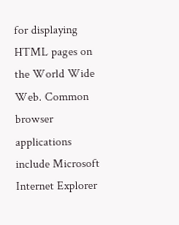for displaying HTML pages on the World Wide Web. Common browser applications include Microsoft Internet Explorer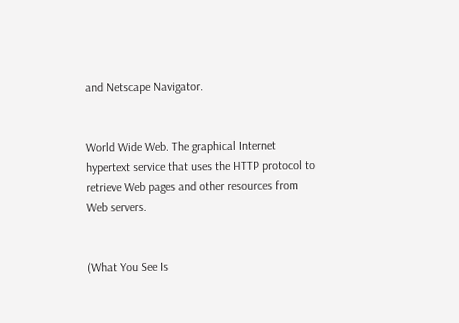and Netscape Navigator.


World Wide Web. The graphical Internet hypertext service that uses the HTTP protocol to retrieve Web pages and other resources from Web servers.


(What You See Is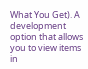What You Get). A development option that allows you to view items in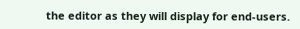the editor as they will display for end-users.